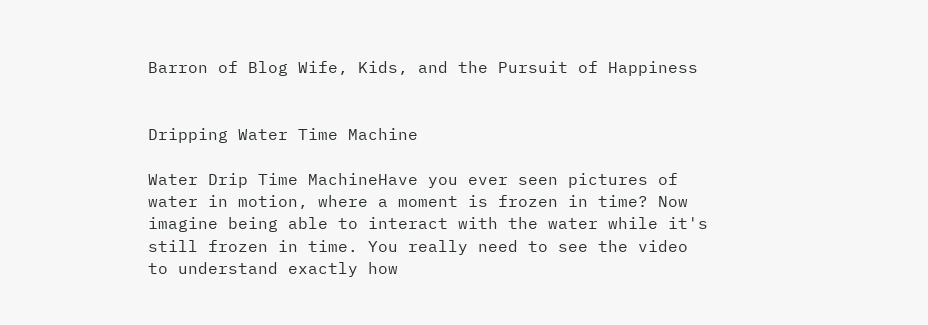Barron of Blog Wife, Kids, and the Pursuit of Happiness


Dripping Water Time Machine

Water Drip Time MachineHave you ever seen pictures of water in motion, where a moment is frozen in time? Now imagine being able to interact with the water while it's still frozen in time. You really need to see the video to understand exactly how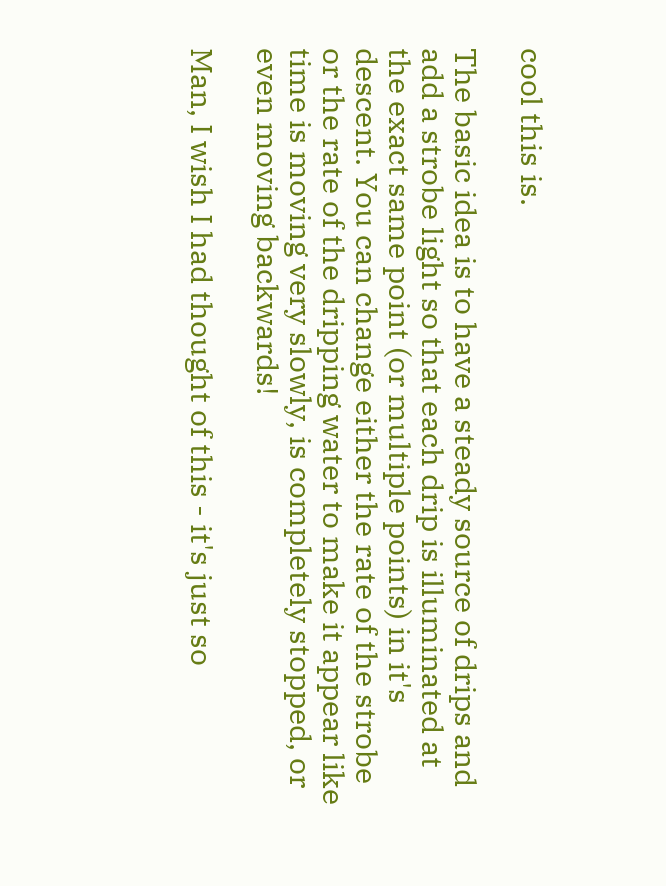cool this is.

The basic idea is to have a steady source of drips and add a strobe light so that each drip is illuminated at the exact same point (or multiple points) in it's descent. You can change either the rate of the strobe or the rate of the dripping water to make it appear like time is moving very slowly, is completely stopped, or even moving backwards!

Man, I wish I had thought of this - it's just so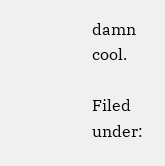damn cool.

Filed under: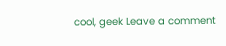cool, geek Leave a comment